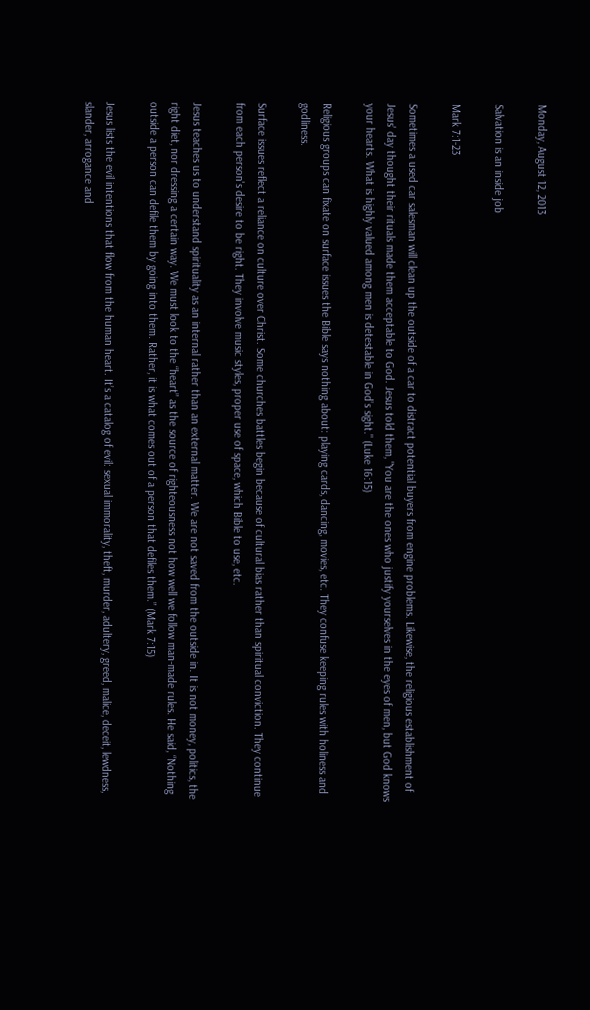Monday, August 12, 2013

Salvation is an inside job

Mark 7:1-23

Sometimes a used car salesman will clean up the outside of a car to distract potential buyers from engine problems. Likewise, the religious establishment of Jesus' day thought their rituals made them acceptable to God. Jesus told them, "You are the ones who justify yourselves in the eyes of men, but God knows your hearts. What is highly valued among men is detestable in God’s sight." (Luke 16:15)

Religious groups can fixate on surface issues the Bible says nothing about: playing cards, dancing, movies, etc. They confuse keeping rules with holiness and godliness.

Surface issues reflect a reliance on culture over Christ. Some churches battles begin because of cultural bias rather than spiritual conviction. They continue from each person's desire to be right. They involve music styles, proper use of space, which Bible to use, etc.

Jesus teaches us to understand spirituality as an internal rather than an external matter. We are not saved from the outside in. It is not money, politics, the right diet, nor dressing a certain way. We must look to the “heart” as the source of righteousness not how well we follow man-made rules. He said, “Nothing outside a person can defile them by going into them. Rather, it is what comes out of a person that defiles them.” (Mark 7:15)

Jesus lists the evil intentions that flow from the human heart. It’s a catalog of evil: sexual immorality, theft, murder, adultery, greed, malice, deceit, lewdness, slander, arrogance and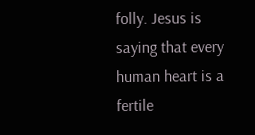folly. Jesus is saying that every human heart is a fertile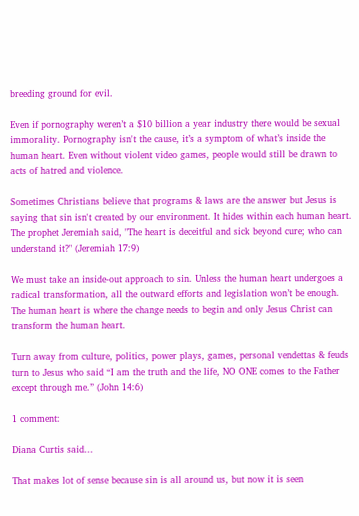breeding ground for evil.

Even if pornography weren’t a $10 billion a year industry there would be sexual immorality. Pornography isn't the cause, it’s a symptom of what’s inside the human heart. Even without violent video games, people would still be drawn to acts of hatred and violence.

Sometimes Christians believe that programs & laws are the answer but Jesus is saying that sin isn't created by our environment. It hides within each human heart. The prophet Jeremiah said, "The heart is deceitful and sick beyond cure; who can understand it?" (Jeremiah 17:9)

We must take an inside-out approach to sin. Unless the human heart undergoes a radical transformation, all the outward efforts and legislation won’t be enough. The human heart is where the change needs to begin and only Jesus Christ can transform the human heart.

Turn away from culture, politics, power plays, games, personal vendettas & feuds turn to Jesus who said “I am the truth and the life, NO ONE comes to the Father except through me.” (John 14:6)

1 comment:

Diana Curtis said...

That makes lot of sense because sin is all around us, but now it is seen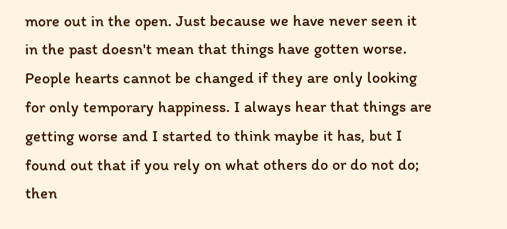more out in the open. Just because we have never seen it in the past doesn't mean that things have gotten worse. People hearts cannot be changed if they are only looking for only temporary happiness. I always hear that things are getting worse and I started to think maybe it has, but I found out that if you rely on what others do or do not do; then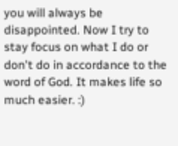you will always be disappointed. Now I try to stay focus on what I do or don't do in accordance to the word of God. It makes life so much easier. :)